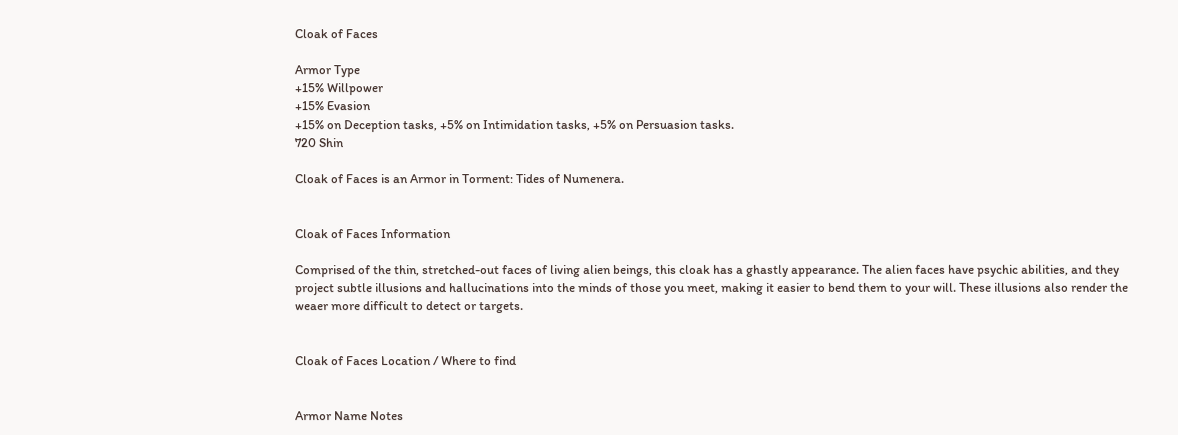Cloak of Faces

Armor Type
+15% Willpower
+15% Evasion
+15% on Deception tasks, +5% on Intimidation tasks, +5% on Persuasion tasks.
720 Shin

Cloak of Faces is an Armor in Torment: Tides of Numenera.


Cloak of Faces Information

Comprised of the thin, stretched-out faces of living alien beings, this cloak has a ghastly appearance. The alien faces have psychic abilities, and they project subtle illusions and hallucinations into the minds of those you meet, making it easier to bend them to your will. These illusions also render the weaer more difficult to detect or targets.


Cloak of Faces Location / Where to find


Armor Name Notes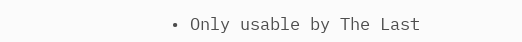• Only usable by The Last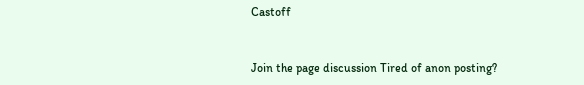Castoff


Join the page discussion Tired of anon posting?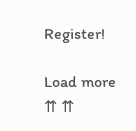Register!

Load more
⇈ ⇈